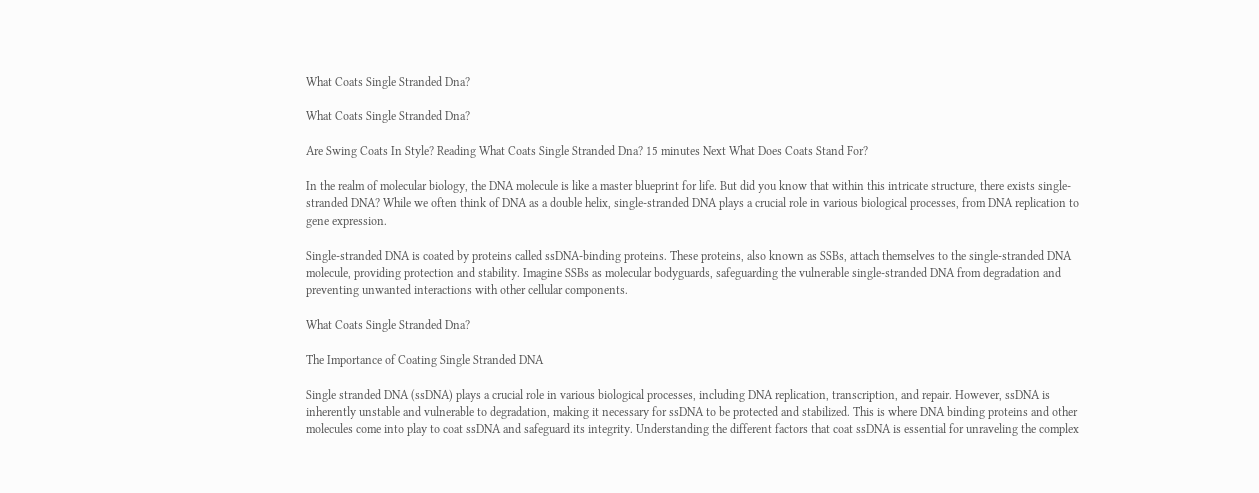What Coats Single Stranded Dna?

What Coats Single Stranded Dna?

Are Swing Coats In Style? Reading What Coats Single Stranded Dna? 15 minutes Next What Does Coats Stand For?

In the realm of molecular biology, the DNA molecule is like a master blueprint for life. But did you know that within this intricate structure, there exists single-stranded DNA? While we often think of DNA as a double helix, single-stranded DNA plays a crucial role in various biological processes, from DNA replication to gene expression.

Single-stranded DNA is coated by proteins called ssDNA-binding proteins. These proteins, also known as SSBs, attach themselves to the single-stranded DNA molecule, providing protection and stability. Imagine SSBs as molecular bodyguards, safeguarding the vulnerable single-stranded DNA from degradation and preventing unwanted interactions with other cellular components.

What Coats Single Stranded Dna?

The Importance of Coating Single Stranded DNA

Single stranded DNA (ssDNA) plays a crucial role in various biological processes, including DNA replication, transcription, and repair. However, ssDNA is inherently unstable and vulnerable to degradation, making it necessary for ssDNA to be protected and stabilized. This is where DNA binding proteins and other molecules come into play to coat ssDNA and safeguard its integrity. Understanding the different factors that coat ssDNA is essential for unraveling the complex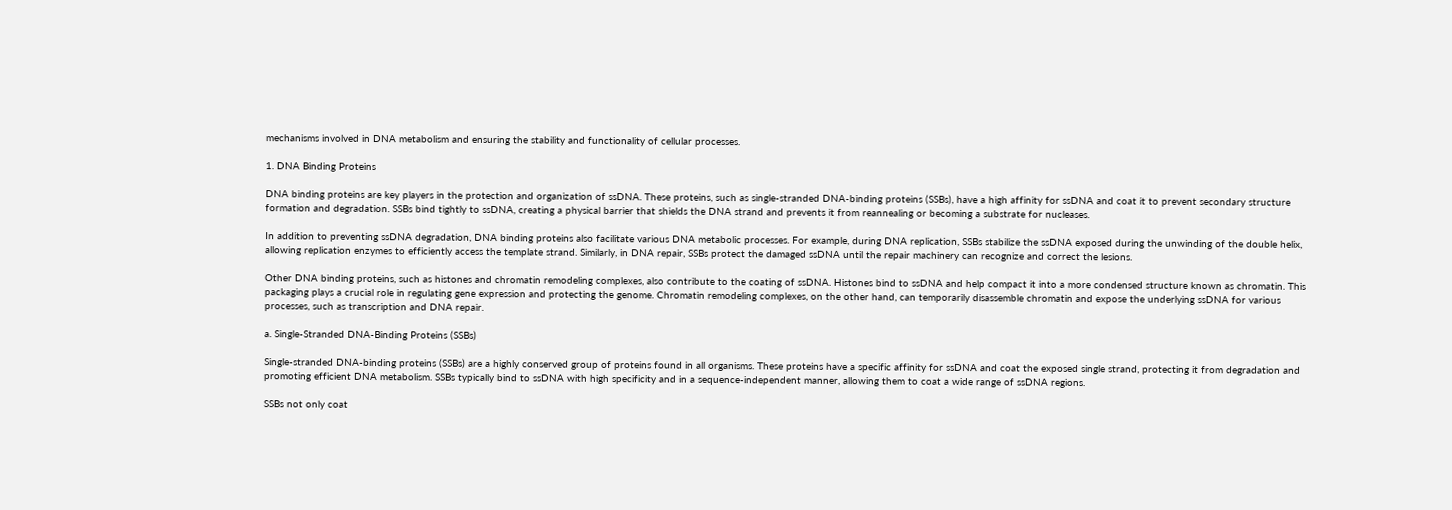mechanisms involved in DNA metabolism and ensuring the stability and functionality of cellular processes.

1. DNA Binding Proteins

DNA binding proteins are key players in the protection and organization of ssDNA. These proteins, such as single-stranded DNA-binding proteins (SSBs), have a high affinity for ssDNA and coat it to prevent secondary structure formation and degradation. SSBs bind tightly to ssDNA, creating a physical barrier that shields the DNA strand and prevents it from reannealing or becoming a substrate for nucleases.

In addition to preventing ssDNA degradation, DNA binding proteins also facilitate various DNA metabolic processes. For example, during DNA replication, SSBs stabilize the ssDNA exposed during the unwinding of the double helix, allowing replication enzymes to efficiently access the template strand. Similarly, in DNA repair, SSBs protect the damaged ssDNA until the repair machinery can recognize and correct the lesions.

Other DNA binding proteins, such as histones and chromatin remodeling complexes, also contribute to the coating of ssDNA. Histones bind to ssDNA and help compact it into a more condensed structure known as chromatin. This packaging plays a crucial role in regulating gene expression and protecting the genome. Chromatin remodeling complexes, on the other hand, can temporarily disassemble chromatin and expose the underlying ssDNA for various processes, such as transcription and DNA repair.

a. Single-Stranded DNA-Binding Proteins (SSBs)

Single-stranded DNA-binding proteins (SSBs) are a highly conserved group of proteins found in all organisms. These proteins have a specific affinity for ssDNA and coat the exposed single strand, protecting it from degradation and promoting efficient DNA metabolism. SSBs typically bind to ssDNA with high specificity and in a sequence-independent manner, allowing them to coat a wide range of ssDNA regions.

SSBs not only coat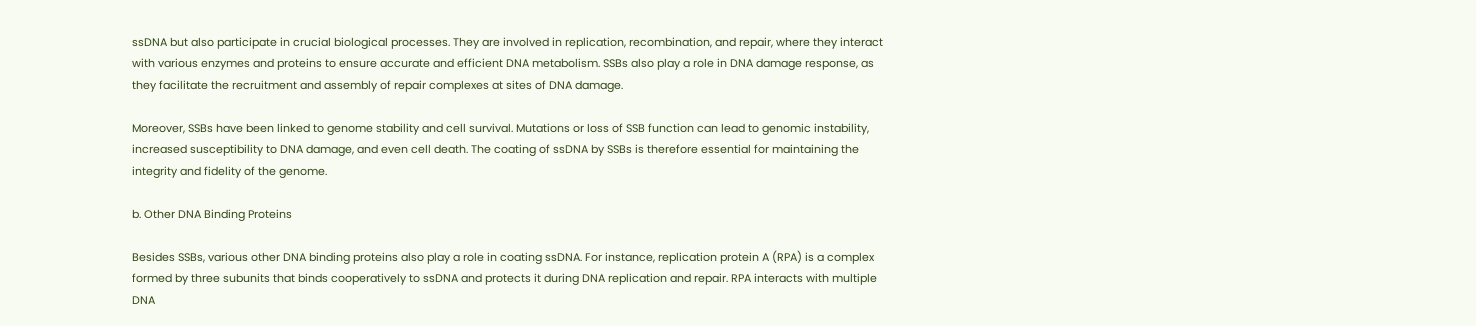ssDNA but also participate in crucial biological processes. They are involved in replication, recombination, and repair, where they interact with various enzymes and proteins to ensure accurate and efficient DNA metabolism. SSBs also play a role in DNA damage response, as they facilitate the recruitment and assembly of repair complexes at sites of DNA damage.

Moreover, SSBs have been linked to genome stability and cell survival. Mutations or loss of SSB function can lead to genomic instability, increased susceptibility to DNA damage, and even cell death. The coating of ssDNA by SSBs is therefore essential for maintaining the integrity and fidelity of the genome.

b. Other DNA Binding Proteins

Besides SSBs, various other DNA binding proteins also play a role in coating ssDNA. For instance, replication protein A (RPA) is a complex formed by three subunits that binds cooperatively to ssDNA and protects it during DNA replication and repair. RPA interacts with multiple DNA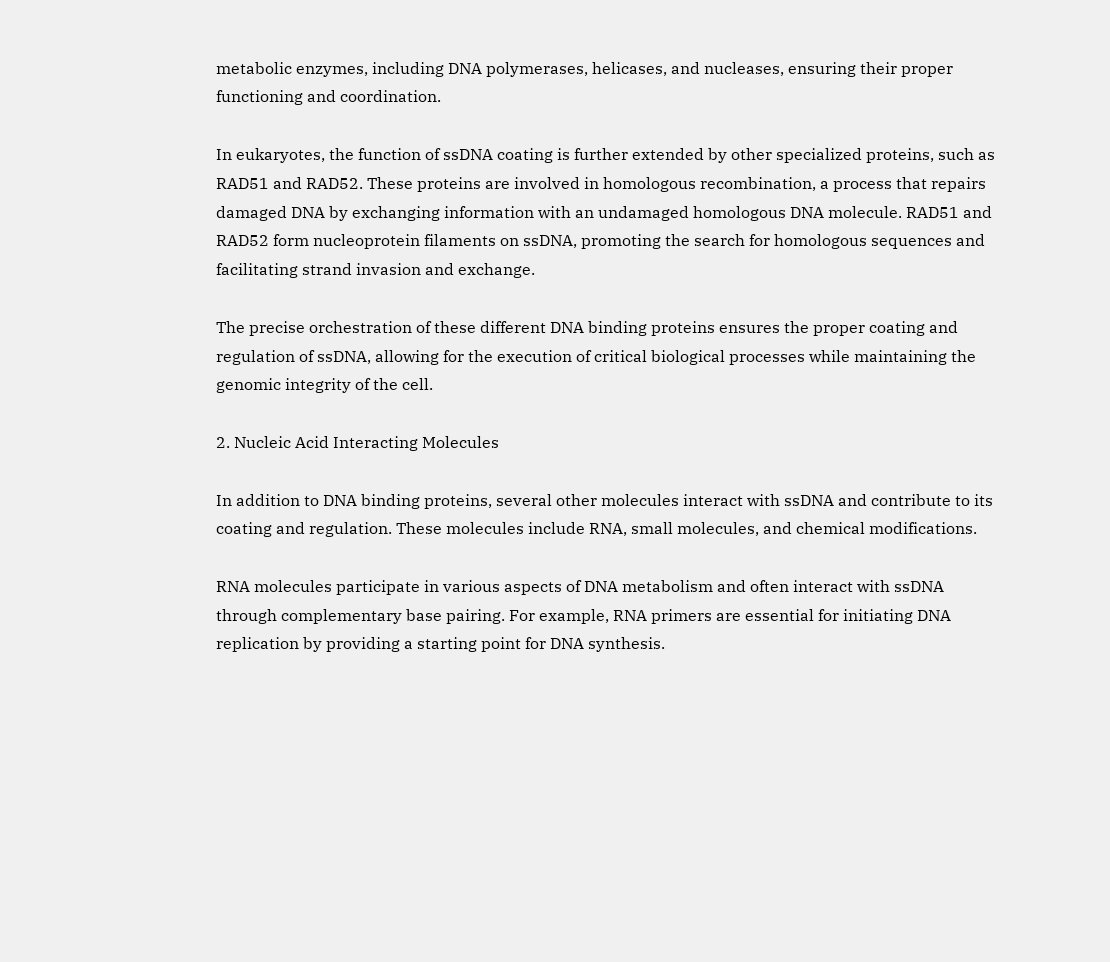metabolic enzymes, including DNA polymerases, helicases, and nucleases, ensuring their proper functioning and coordination.

In eukaryotes, the function of ssDNA coating is further extended by other specialized proteins, such as RAD51 and RAD52. These proteins are involved in homologous recombination, a process that repairs damaged DNA by exchanging information with an undamaged homologous DNA molecule. RAD51 and RAD52 form nucleoprotein filaments on ssDNA, promoting the search for homologous sequences and facilitating strand invasion and exchange.

The precise orchestration of these different DNA binding proteins ensures the proper coating and regulation of ssDNA, allowing for the execution of critical biological processes while maintaining the genomic integrity of the cell.

2. Nucleic Acid Interacting Molecules

In addition to DNA binding proteins, several other molecules interact with ssDNA and contribute to its coating and regulation. These molecules include RNA, small molecules, and chemical modifications.

RNA molecules participate in various aspects of DNA metabolism and often interact with ssDNA through complementary base pairing. For example, RNA primers are essential for initiating DNA replication by providing a starting point for DNA synthesis.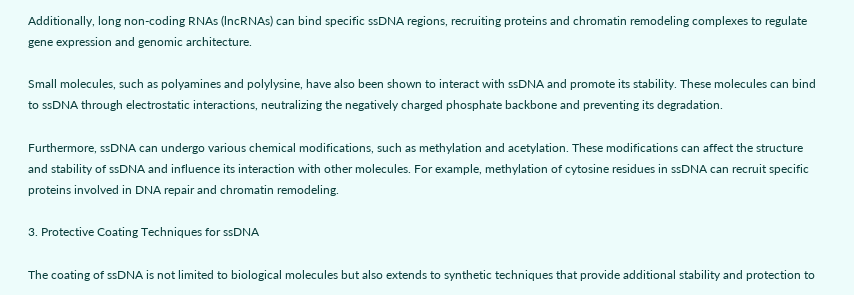Additionally, long non-coding RNAs (lncRNAs) can bind specific ssDNA regions, recruiting proteins and chromatin remodeling complexes to regulate gene expression and genomic architecture.

Small molecules, such as polyamines and polylysine, have also been shown to interact with ssDNA and promote its stability. These molecules can bind to ssDNA through electrostatic interactions, neutralizing the negatively charged phosphate backbone and preventing its degradation.

Furthermore, ssDNA can undergo various chemical modifications, such as methylation and acetylation. These modifications can affect the structure and stability of ssDNA and influence its interaction with other molecules. For example, methylation of cytosine residues in ssDNA can recruit specific proteins involved in DNA repair and chromatin remodeling.

3. Protective Coating Techniques for ssDNA

The coating of ssDNA is not limited to biological molecules but also extends to synthetic techniques that provide additional stability and protection to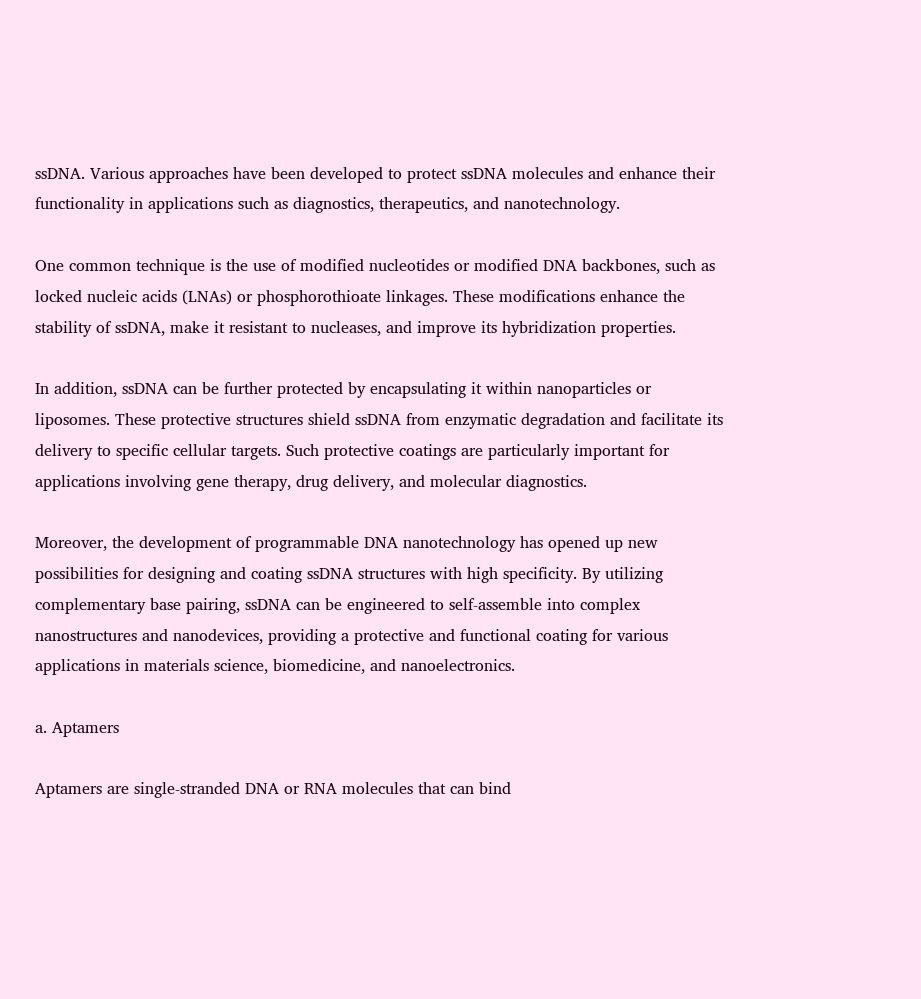ssDNA. Various approaches have been developed to protect ssDNA molecules and enhance their functionality in applications such as diagnostics, therapeutics, and nanotechnology.

One common technique is the use of modified nucleotides or modified DNA backbones, such as locked nucleic acids (LNAs) or phosphorothioate linkages. These modifications enhance the stability of ssDNA, make it resistant to nucleases, and improve its hybridization properties.

In addition, ssDNA can be further protected by encapsulating it within nanoparticles or liposomes. These protective structures shield ssDNA from enzymatic degradation and facilitate its delivery to specific cellular targets. Such protective coatings are particularly important for applications involving gene therapy, drug delivery, and molecular diagnostics.

Moreover, the development of programmable DNA nanotechnology has opened up new possibilities for designing and coating ssDNA structures with high specificity. By utilizing complementary base pairing, ssDNA can be engineered to self-assemble into complex nanostructures and nanodevices, providing a protective and functional coating for various applications in materials science, biomedicine, and nanoelectronics.

a. Aptamers

Aptamers are single-stranded DNA or RNA molecules that can bind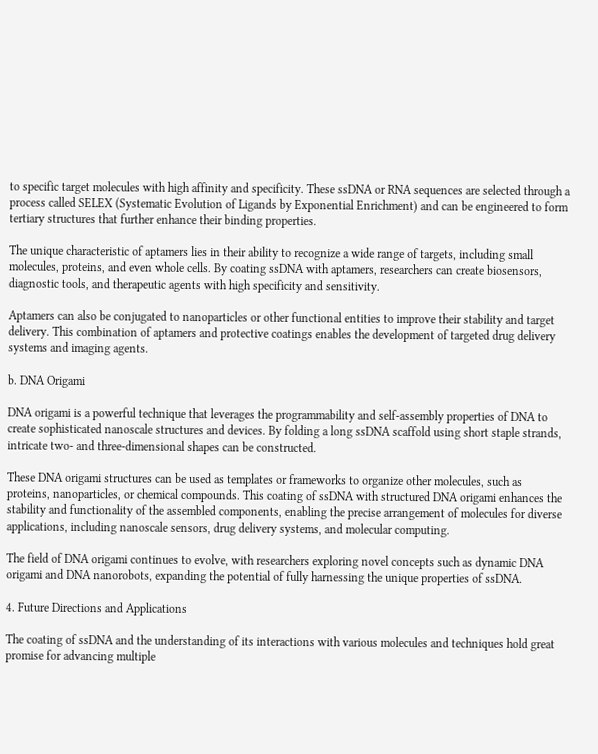to specific target molecules with high affinity and specificity. These ssDNA or RNA sequences are selected through a process called SELEX (Systematic Evolution of Ligands by Exponential Enrichment) and can be engineered to form tertiary structures that further enhance their binding properties.

The unique characteristic of aptamers lies in their ability to recognize a wide range of targets, including small molecules, proteins, and even whole cells. By coating ssDNA with aptamers, researchers can create biosensors, diagnostic tools, and therapeutic agents with high specificity and sensitivity.

Aptamers can also be conjugated to nanoparticles or other functional entities to improve their stability and target delivery. This combination of aptamers and protective coatings enables the development of targeted drug delivery systems and imaging agents.

b. DNA Origami

DNA origami is a powerful technique that leverages the programmability and self-assembly properties of DNA to create sophisticated nanoscale structures and devices. By folding a long ssDNA scaffold using short staple strands, intricate two- and three-dimensional shapes can be constructed.

These DNA origami structures can be used as templates or frameworks to organize other molecules, such as proteins, nanoparticles, or chemical compounds. This coating of ssDNA with structured DNA origami enhances the stability and functionality of the assembled components, enabling the precise arrangement of molecules for diverse applications, including nanoscale sensors, drug delivery systems, and molecular computing.

The field of DNA origami continues to evolve, with researchers exploring novel concepts such as dynamic DNA origami and DNA nanorobots, expanding the potential of fully harnessing the unique properties of ssDNA.

4. Future Directions and Applications

The coating of ssDNA and the understanding of its interactions with various molecules and techniques hold great promise for advancing multiple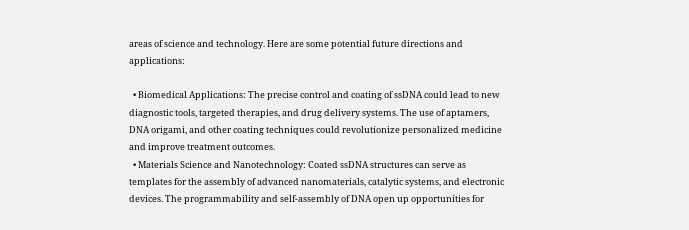areas of science and technology. Here are some potential future directions and applications:

  • Biomedical Applications: The precise control and coating of ssDNA could lead to new diagnostic tools, targeted therapies, and drug delivery systems. The use of aptamers, DNA origami, and other coating techniques could revolutionize personalized medicine and improve treatment outcomes.
  • Materials Science and Nanotechnology: Coated ssDNA structures can serve as templates for the assembly of advanced nanomaterials, catalytic systems, and electronic devices. The programmability and self-assembly of DNA open up opportunities for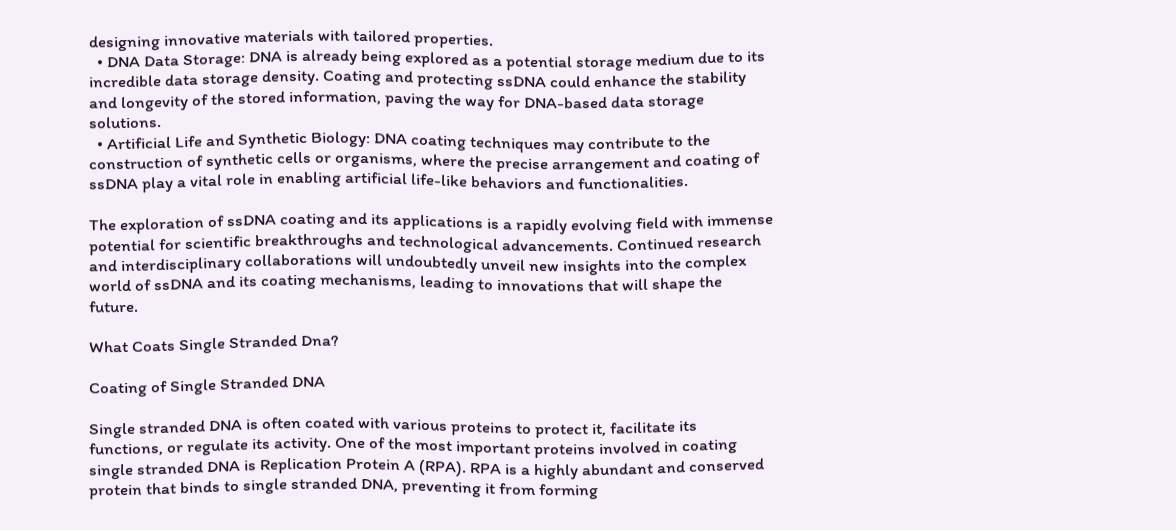designing innovative materials with tailored properties.
  • DNA Data Storage: DNA is already being explored as a potential storage medium due to its incredible data storage density. Coating and protecting ssDNA could enhance the stability and longevity of the stored information, paving the way for DNA-based data storage solutions.
  • Artificial Life and Synthetic Biology: DNA coating techniques may contribute to the construction of synthetic cells or organisms, where the precise arrangement and coating of ssDNA play a vital role in enabling artificial life-like behaviors and functionalities.

The exploration of ssDNA coating and its applications is a rapidly evolving field with immense potential for scientific breakthroughs and technological advancements. Continued research and interdisciplinary collaborations will undoubtedly unveil new insights into the complex world of ssDNA and its coating mechanisms, leading to innovations that will shape the future.

What Coats Single Stranded Dna?

Coating of Single Stranded DNA

Single stranded DNA is often coated with various proteins to protect it, facilitate its functions, or regulate its activity. One of the most important proteins involved in coating single stranded DNA is Replication Protein A (RPA). RPA is a highly abundant and conserved protein that binds to single stranded DNA, preventing it from forming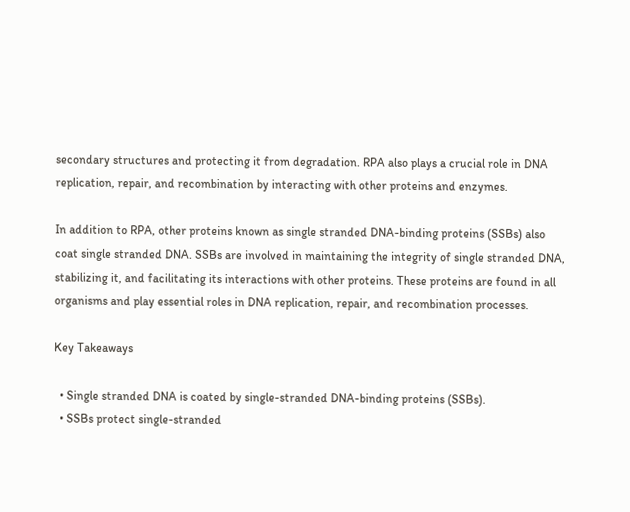secondary structures and protecting it from degradation. RPA also plays a crucial role in DNA replication, repair, and recombination by interacting with other proteins and enzymes.

In addition to RPA, other proteins known as single stranded DNA-binding proteins (SSBs) also coat single stranded DNA. SSBs are involved in maintaining the integrity of single stranded DNA, stabilizing it, and facilitating its interactions with other proteins. These proteins are found in all organisms and play essential roles in DNA replication, repair, and recombination processes.

Key Takeaways

  • Single stranded DNA is coated by single-stranded DNA-binding proteins (SSBs).
  • SSBs protect single-stranded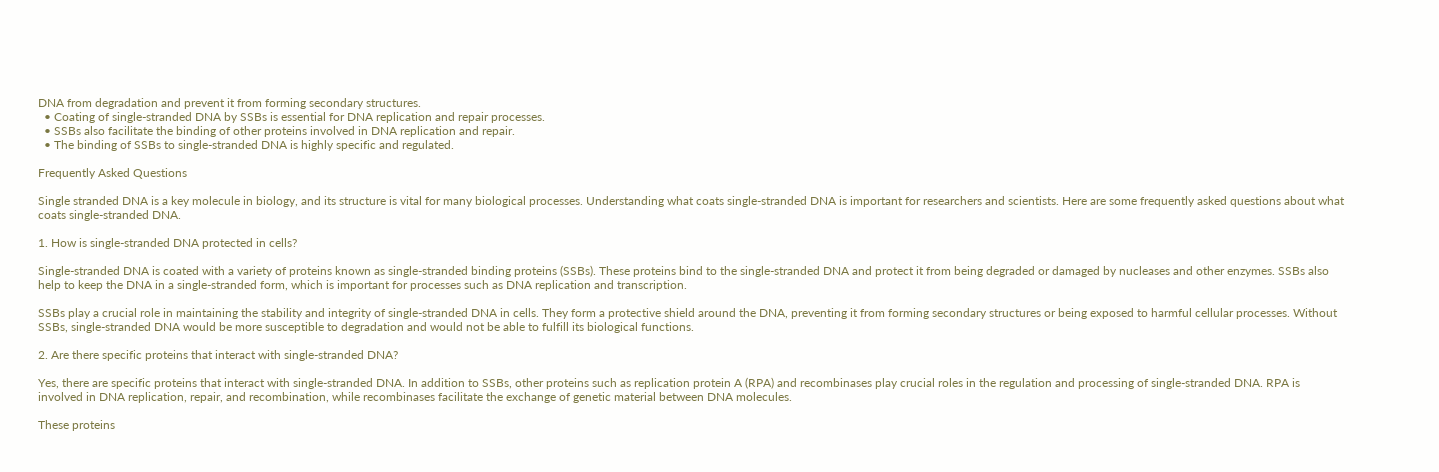DNA from degradation and prevent it from forming secondary structures.
  • Coating of single-stranded DNA by SSBs is essential for DNA replication and repair processes.
  • SSBs also facilitate the binding of other proteins involved in DNA replication and repair.
  • The binding of SSBs to single-stranded DNA is highly specific and regulated.

Frequently Asked Questions

Single stranded DNA is a key molecule in biology, and its structure is vital for many biological processes. Understanding what coats single-stranded DNA is important for researchers and scientists. Here are some frequently asked questions about what coats single-stranded DNA.

1. How is single-stranded DNA protected in cells?

Single-stranded DNA is coated with a variety of proteins known as single-stranded binding proteins (SSBs). These proteins bind to the single-stranded DNA and protect it from being degraded or damaged by nucleases and other enzymes. SSBs also help to keep the DNA in a single-stranded form, which is important for processes such as DNA replication and transcription.

SSBs play a crucial role in maintaining the stability and integrity of single-stranded DNA in cells. They form a protective shield around the DNA, preventing it from forming secondary structures or being exposed to harmful cellular processes. Without SSBs, single-stranded DNA would be more susceptible to degradation and would not be able to fulfill its biological functions.

2. Are there specific proteins that interact with single-stranded DNA?

Yes, there are specific proteins that interact with single-stranded DNA. In addition to SSBs, other proteins such as replication protein A (RPA) and recombinases play crucial roles in the regulation and processing of single-stranded DNA. RPA is involved in DNA replication, repair, and recombination, while recombinases facilitate the exchange of genetic material between DNA molecules.

These proteins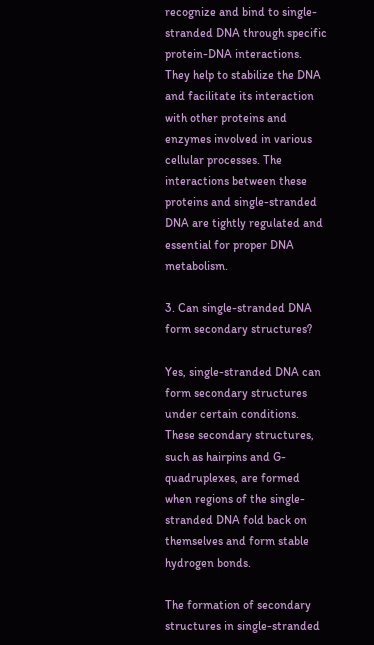recognize and bind to single-stranded DNA through specific protein-DNA interactions. They help to stabilize the DNA and facilitate its interaction with other proteins and enzymes involved in various cellular processes. The interactions between these proteins and single-stranded DNA are tightly regulated and essential for proper DNA metabolism.

3. Can single-stranded DNA form secondary structures?

Yes, single-stranded DNA can form secondary structures under certain conditions. These secondary structures, such as hairpins and G-quadruplexes, are formed when regions of the single-stranded DNA fold back on themselves and form stable hydrogen bonds.

The formation of secondary structures in single-stranded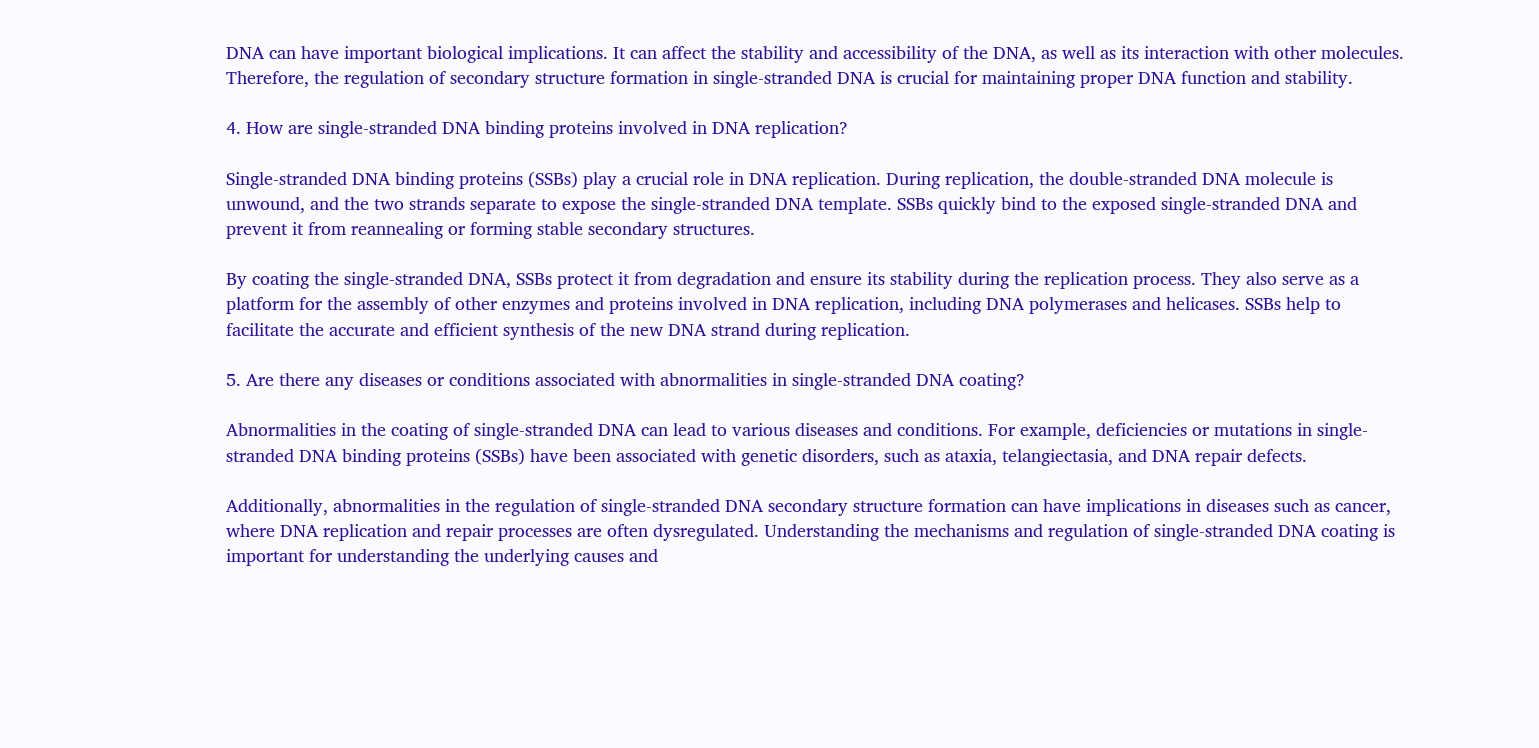DNA can have important biological implications. It can affect the stability and accessibility of the DNA, as well as its interaction with other molecules. Therefore, the regulation of secondary structure formation in single-stranded DNA is crucial for maintaining proper DNA function and stability.

4. How are single-stranded DNA binding proteins involved in DNA replication?

Single-stranded DNA binding proteins (SSBs) play a crucial role in DNA replication. During replication, the double-stranded DNA molecule is unwound, and the two strands separate to expose the single-stranded DNA template. SSBs quickly bind to the exposed single-stranded DNA and prevent it from reannealing or forming stable secondary structures.

By coating the single-stranded DNA, SSBs protect it from degradation and ensure its stability during the replication process. They also serve as a platform for the assembly of other enzymes and proteins involved in DNA replication, including DNA polymerases and helicases. SSBs help to facilitate the accurate and efficient synthesis of the new DNA strand during replication.

5. Are there any diseases or conditions associated with abnormalities in single-stranded DNA coating?

Abnormalities in the coating of single-stranded DNA can lead to various diseases and conditions. For example, deficiencies or mutations in single-stranded DNA binding proteins (SSBs) have been associated with genetic disorders, such as ataxia, telangiectasia, and DNA repair defects.

Additionally, abnormalities in the regulation of single-stranded DNA secondary structure formation can have implications in diseases such as cancer, where DNA replication and repair processes are often dysregulated. Understanding the mechanisms and regulation of single-stranded DNA coating is important for understanding the underlying causes and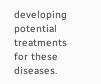developing potential treatments for these diseases.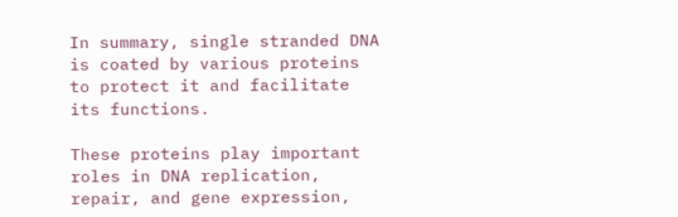In summary, single stranded DNA is coated by various proteins to protect it and facilitate its functions.

These proteins play important roles in DNA replication, repair, and gene expression,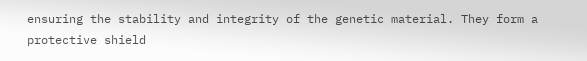ensuring the stability and integrity of the genetic material. They form a protective shield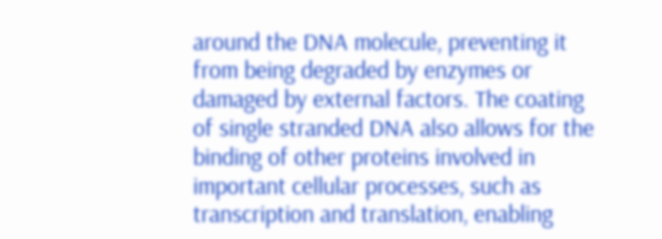around the DNA molecule, preventing it from being degraded by enzymes or damaged by external factors. The coating of single stranded DNA also allows for the binding of other proteins involved in important cellular processes, such as transcription and translation, enabling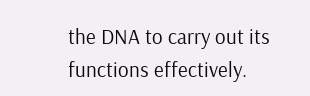the DNA to carry out its functions effectively.